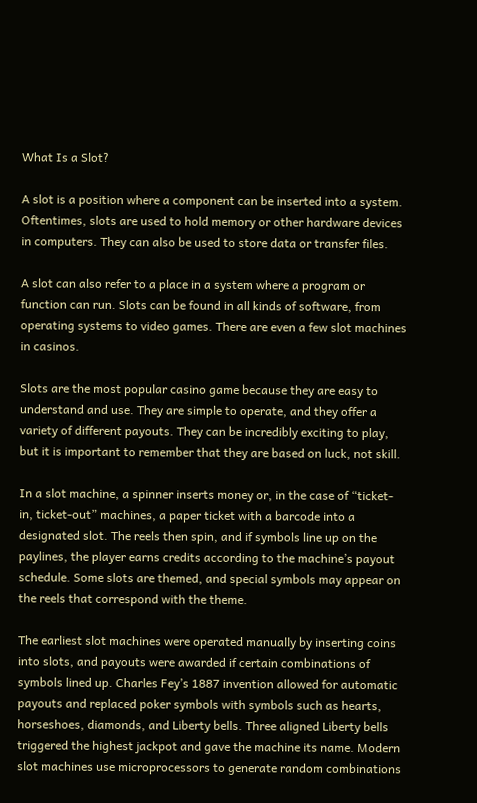What Is a Slot?

A slot is a position where a component can be inserted into a system. Oftentimes, slots are used to hold memory or other hardware devices in computers. They can also be used to store data or transfer files.

A slot can also refer to a place in a system where a program or function can run. Slots can be found in all kinds of software, from operating systems to video games. There are even a few slot machines in casinos.

Slots are the most popular casino game because they are easy to understand and use. They are simple to operate, and they offer a variety of different payouts. They can be incredibly exciting to play, but it is important to remember that they are based on luck, not skill.

In a slot machine, a spinner inserts money or, in the case of “ticket-in, ticket-out” machines, a paper ticket with a barcode into a designated slot. The reels then spin, and if symbols line up on the paylines, the player earns credits according to the machine’s payout schedule. Some slots are themed, and special symbols may appear on the reels that correspond with the theme.

The earliest slot machines were operated manually by inserting coins into slots, and payouts were awarded if certain combinations of symbols lined up. Charles Fey’s 1887 invention allowed for automatic payouts and replaced poker symbols with symbols such as hearts, horseshoes, diamonds, and Liberty bells. Three aligned Liberty bells triggered the highest jackpot and gave the machine its name. Modern slot machines use microprocessors to generate random combinations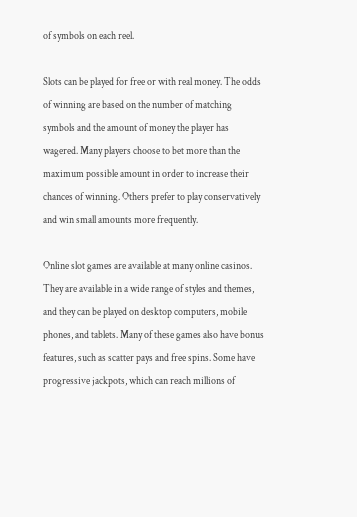of symbols on each reel.

Slots can be played for free or with real money. The odds of winning are based on the number of matching symbols and the amount of money the player has wagered. Many players choose to bet more than the maximum possible amount in order to increase their chances of winning. Others prefer to play conservatively and win small amounts more frequently.

Online slot games are available at many online casinos. They are available in a wide range of styles and themes, and they can be played on desktop computers, mobile phones, and tablets. Many of these games also have bonus features, such as scatter pays and free spins. Some have progressive jackpots, which can reach millions of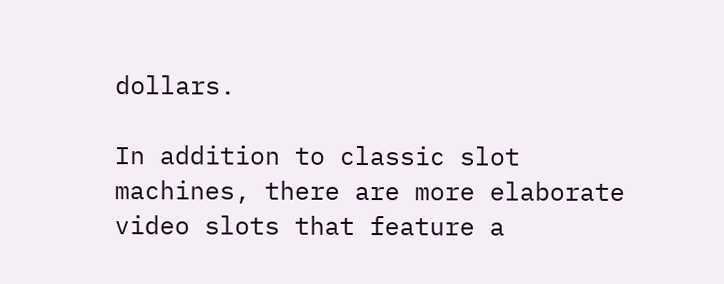dollars.

In addition to classic slot machines, there are more elaborate video slots that feature a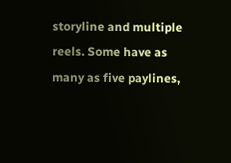storyline and multiple reels. Some have as many as five paylines,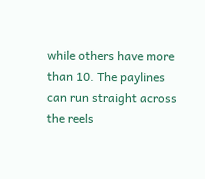while others have more than 10. The paylines can run straight across the reels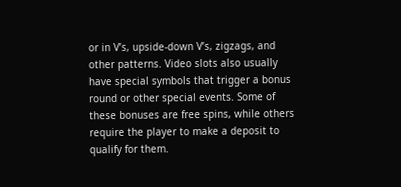or in V’s, upside-down V’s, zigzags, and other patterns. Video slots also usually have special symbols that trigger a bonus round or other special events. Some of these bonuses are free spins, while others require the player to make a deposit to qualify for them.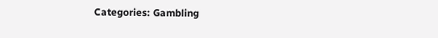Categories: Gambling